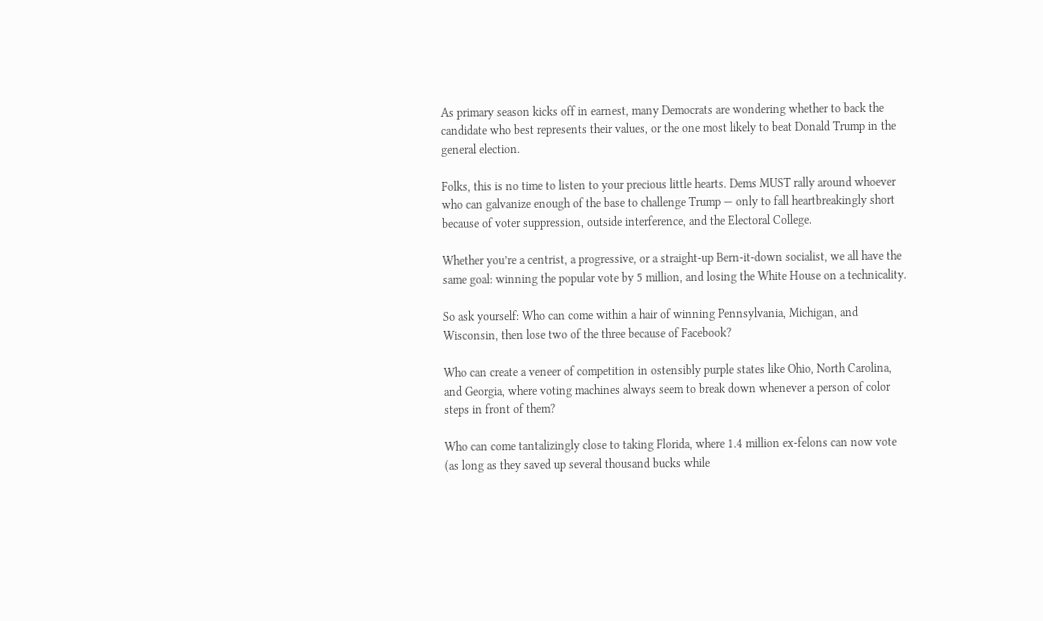As primary season kicks off in earnest, many Democrats are wondering whether to back the candidate who best represents their values, or the one most likely to beat Donald Trump in the general election.

Folks, this is no time to listen to your precious little hearts. Dems MUST rally around whoever who can galvanize enough of the base to challenge Trump — only to fall heartbreakingly short because of voter suppression, outside interference, and the Electoral College.

Whether you’re a centrist, a progressive, or a straight-up Bern-it-down socialist, we all have the same goal: winning the popular vote by 5 million, and losing the White House on a technicality.

So ask yourself: Who can come within a hair of winning Pennsylvania, Michigan, and Wisconsin, then lose two of the three because of Facebook?

Who can create a veneer of competition in ostensibly purple states like Ohio, North Carolina, and Georgia, where voting machines always seem to break down whenever a person of color steps in front of them?

Who can come tantalizingly close to taking Florida, where 1.4 million ex-felons can now vote (as long as they saved up several thousand bucks while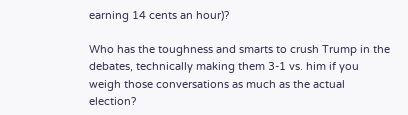earning 14 cents an hour)?

Who has the toughness and smarts to crush Trump in the debates, technically making them 3-1 vs. him if you weigh those conversations as much as the actual election?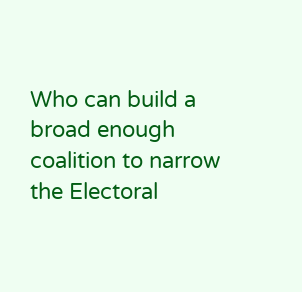Who can build a broad enough coalition to narrow the Electoral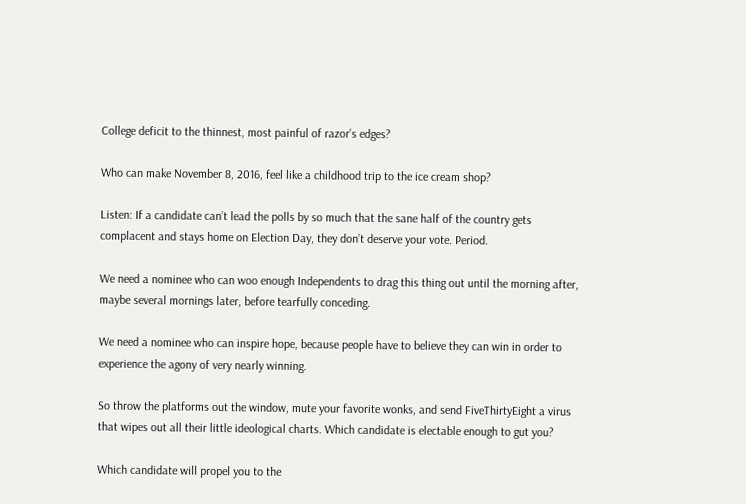College deficit to the thinnest, most painful of razor’s edges?

Who can make November 8, 2016, feel like a childhood trip to the ice cream shop?

Listen: If a candidate can’t lead the polls by so much that the sane half of the country gets complacent and stays home on Election Day, they don’t deserve your vote. Period.

We need a nominee who can woo enough Independents to drag this thing out until the morning after, maybe several mornings later, before tearfully conceding.

We need a nominee who can inspire hope, because people have to believe they can win in order to experience the agony of very nearly winning.

So throw the platforms out the window, mute your favorite wonks, and send FiveThirtyEight a virus that wipes out all their little ideological charts. Which candidate is electable enough to gut you?

Which candidate will propel you to the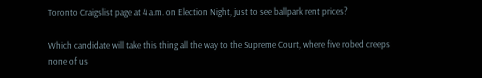Toronto Craigslist page at 4 a.m. on Election Night, just to see ballpark rent prices?

Which candidate will take this thing all the way to the Supreme Court, where five robed creeps none of us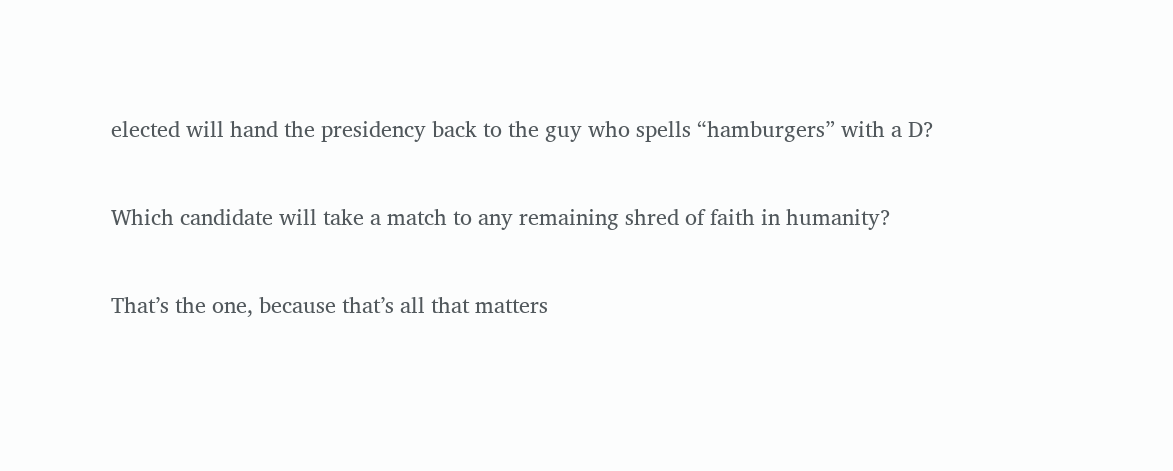elected will hand the presidency back to the guy who spells “hamburgers” with a D?

Which candidate will take a match to any remaining shred of faith in humanity?

That’s the one, because that’s all that matters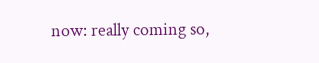now: really coming so,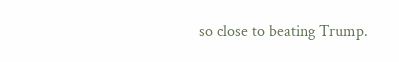so close to beating Trump.